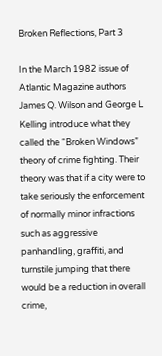Broken Reflections, Part 3

In the March 1982 issue of Atlantic Magazine authors James Q. Wilson and George L Kelling introduce what they called the “Broken Windows” theory of crime fighting. Their theory was that if a city were to take seriously the enforcement of normally minor infractions such as aggressive panhandling, graffiti, and turnstile jumping that there would be a reduction in overall crime,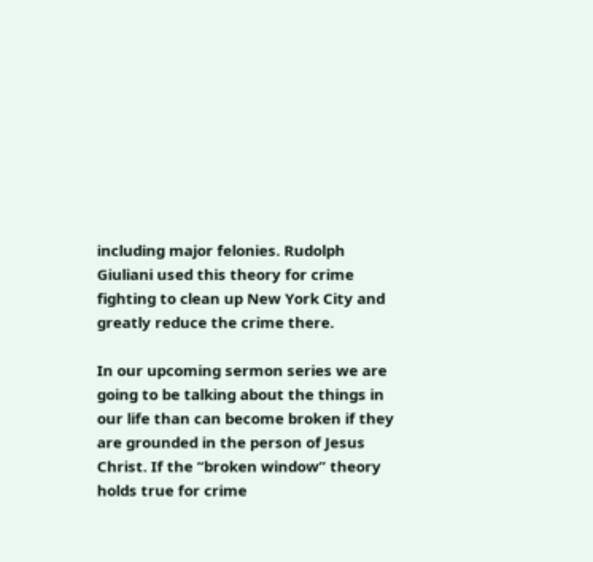including major felonies. Rudolph Giuliani used this theory for crime fighting to clean up New York City and greatly reduce the crime there.

In our upcoming sermon series we are going to be talking about the things in our life than can become broken if they are grounded in the person of Jesus Christ. If the “broken window” theory holds true for crime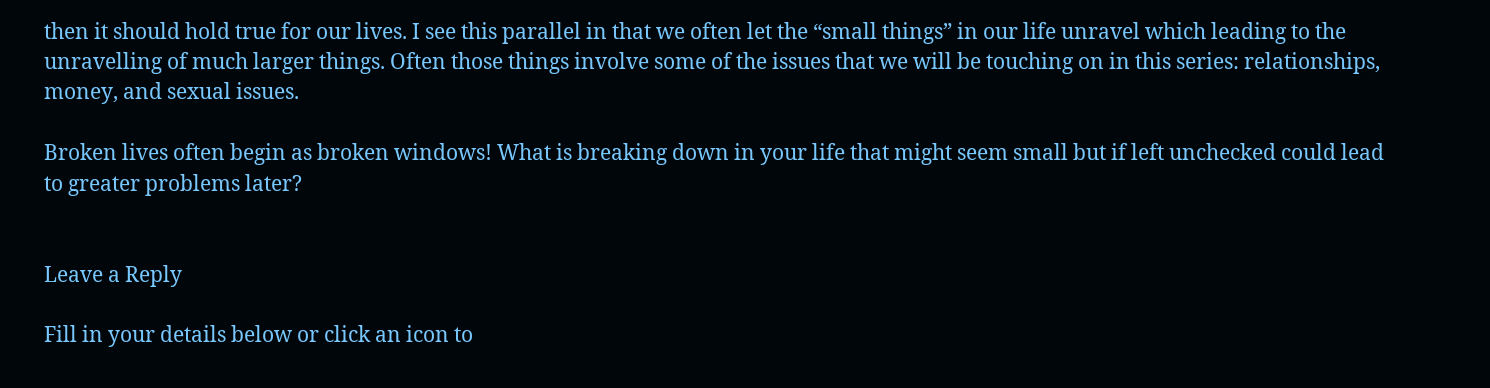then it should hold true for our lives. I see this parallel in that we often let the “small things” in our life unravel which leading to the unravelling of much larger things. Often those things involve some of the issues that we will be touching on in this series: relationships, money, and sexual issues.

Broken lives often begin as broken windows! What is breaking down in your life that might seem small but if left unchecked could lead to greater problems later?


Leave a Reply

Fill in your details below or click an icon to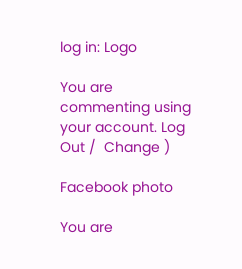log in: Logo

You are commenting using your account. Log Out /  Change )

Facebook photo

You are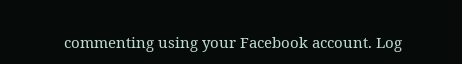commenting using your Facebook account. Log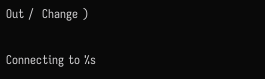Out /  Change )

Connecting to %s